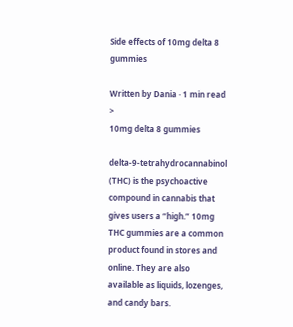Side effects of 10mg delta 8 gummies

Written by Dania · 1 min read >
10mg delta 8 gummies

delta-9-tetrahydrocannabinol (THC) is the psychoactive compound in cannabis that gives users a “high.” 10mg THC gummies are a common product found in stores and online. They are also available as liquids, lozenges, and candy bars.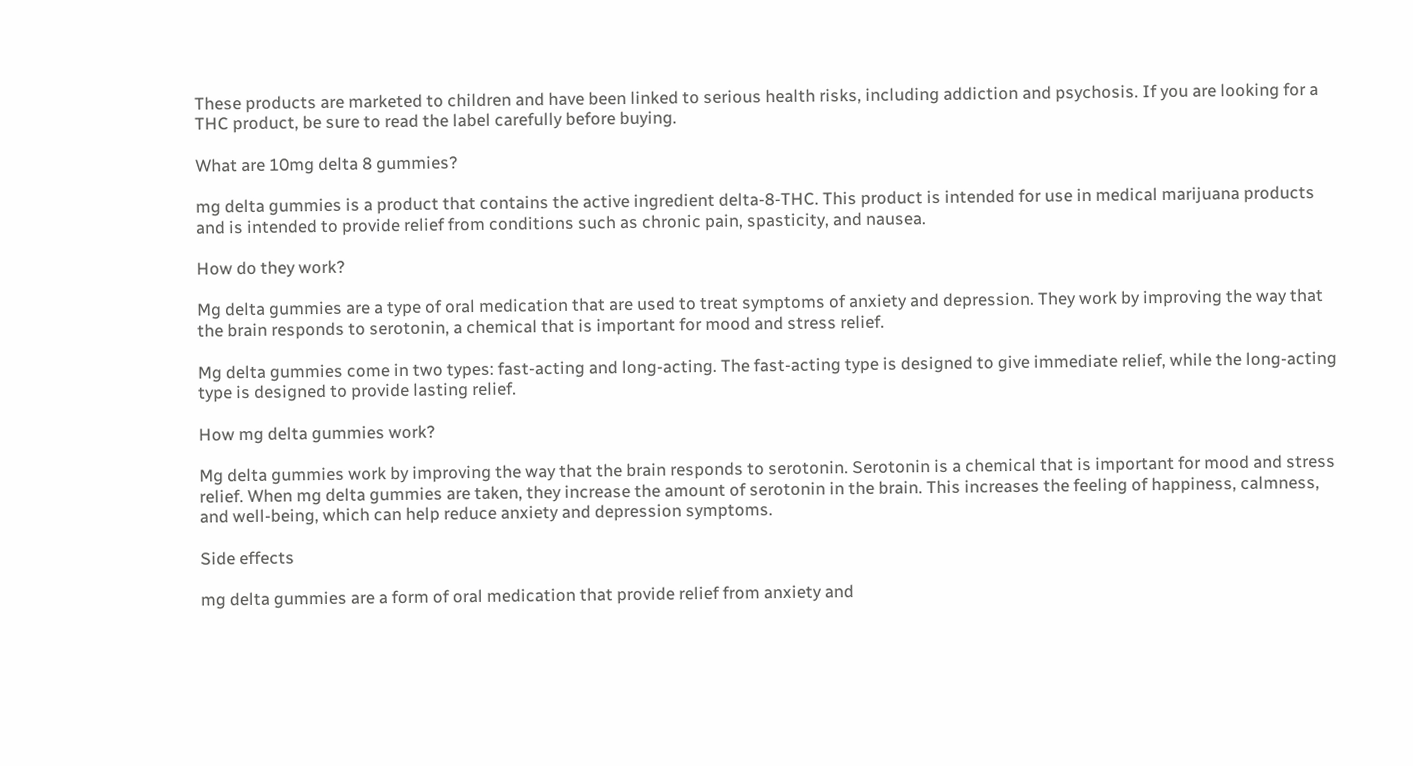These products are marketed to children and have been linked to serious health risks, including addiction and psychosis. If you are looking for a THC product, be sure to read the label carefully before buying.

What are 10mg delta 8 gummies?

mg delta gummies is a product that contains the active ingredient delta-8-THC. This product is intended for use in medical marijuana products and is intended to provide relief from conditions such as chronic pain, spasticity, and nausea.

How do they work?

Mg delta gummies are a type of oral medication that are used to treat symptoms of anxiety and depression. They work by improving the way that the brain responds to serotonin, a chemical that is important for mood and stress relief.

Mg delta gummies come in two types: fast-acting and long-acting. The fast-acting type is designed to give immediate relief, while the long-acting type is designed to provide lasting relief.

How mg delta gummies work?

Mg delta gummies work by improving the way that the brain responds to serotonin. Serotonin is a chemical that is important for mood and stress relief. When mg delta gummies are taken, they increase the amount of serotonin in the brain. This increases the feeling of happiness, calmness, and well-being, which can help reduce anxiety and depression symptoms.

Side effects

mg delta gummies are a form of oral medication that provide relief from anxiety and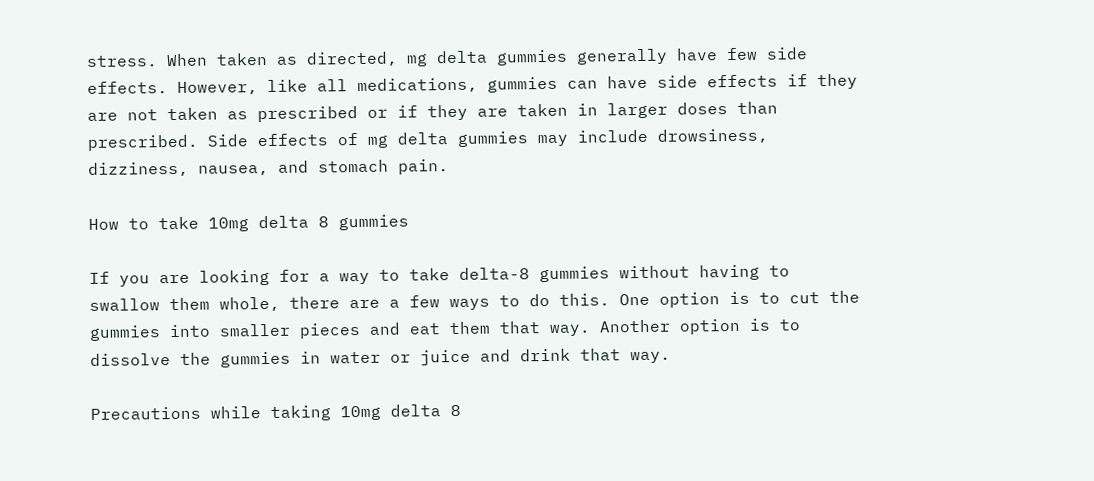stress. When taken as directed, mg delta gummies generally have few side effects. However, like all medications, gummies can have side effects if they are not taken as prescribed or if they are taken in larger doses than prescribed. Side effects of mg delta gummies may include drowsiness, dizziness, nausea, and stomach pain.

How to take 10mg delta 8 gummies

If you are looking for a way to take delta-8 gummies without having to swallow them whole, there are a few ways to do this. One option is to cut the gummies into smaller pieces and eat them that way. Another option is to dissolve the gummies in water or juice and drink that way.

Precautions while taking 10mg delta 8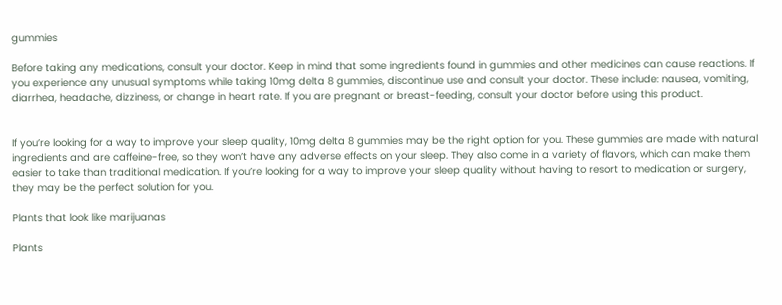gummies

Before taking any medications, consult your doctor. Keep in mind that some ingredients found in gummies and other medicines can cause reactions. If you experience any unusual symptoms while taking 10mg delta 8 gummies, discontinue use and consult your doctor. These include: nausea, vomiting, diarrhea, headache, dizziness, or change in heart rate. If you are pregnant or breast-feeding, consult your doctor before using this product.


If you’re looking for a way to improve your sleep quality, 10mg delta 8 gummies may be the right option for you. These gummies are made with natural ingredients and are caffeine-free, so they won’t have any adverse effects on your sleep. They also come in a variety of flavors, which can make them easier to take than traditional medication. If you’re looking for a way to improve your sleep quality without having to resort to medication or surgery, they may be the perfect solution for you.

Plants that look like marijuanas

Plants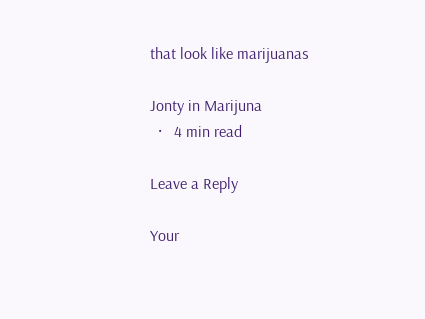that look like marijuanas

Jonty in Marijuna
  ·   4 min read

Leave a Reply

Your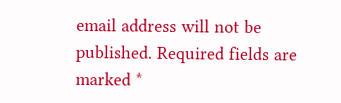email address will not be published. Required fields are marked *